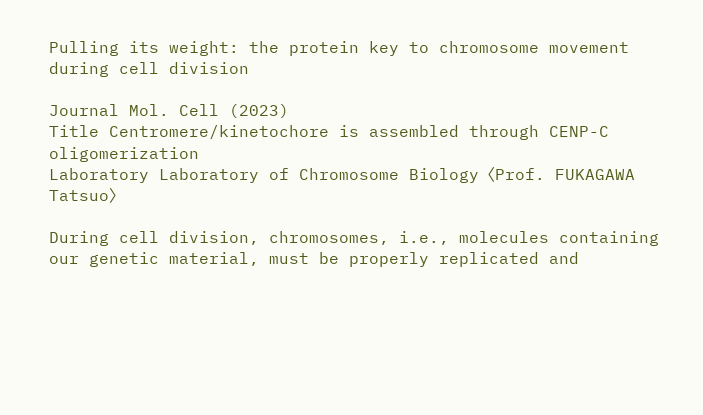Pulling its weight: the protein key to chromosome movement during cell division

Journal Mol. Cell (2023)
Title Centromere/kinetochore is assembled through CENP-C oligomerization
Laboratory Laboratory of Chromosome Biology〈Prof. FUKAGAWA Tatsuo〉

During cell division, chromosomes, i.e., molecules containing our genetic material, must be properly replicated and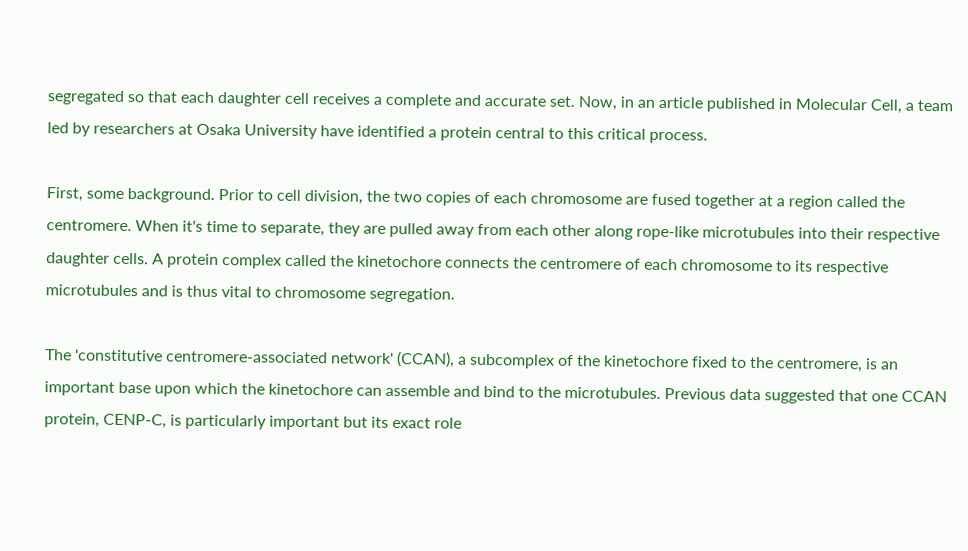segregated so that each daughter cell receives a complete and accurate set. Now, in an article published in Molecular Cell, a team led by researchers at Osaka University have identified a protein central to this critical process.

First, some background. Prior to cell division, the two copies of each chromosome are fused together at a region called the centromere. When it's time to separate, they are pulled away from each other along rope-like microtubules into their respective daughter cells. A protein complex called the kinetochore connects the centromere of each chromosome to its respective microtubules and is thus vital to chromosome segregation.

The 'constitutive centromere-associated network' (CCAN), a subcomplex of the kinetochore fixed to the centromere, is an important base upon which the kinetochore can assemble and bind to the microtubules. Previous data suggested that one CCAN protein, CENP-C, is particularly important but its exact role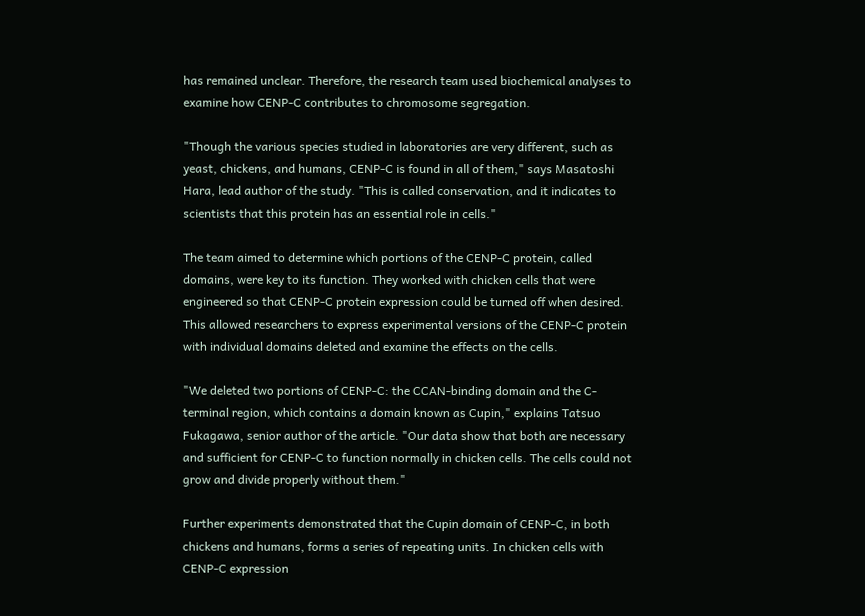has remained unclear. Therefore, the research team used biochemical analyses to examine how CENP-C contributes to chromosome segregation.

"Though the various species studied in laboratories are very different, such as yeast, chickens, and humans, CENP-C is found in all of them," says Masatoshi Hara, lead author of the study. "This is called conservation, and it indicates to scientists that this protein has an essential role in cells."

The team aimed to determine which portions of the CENP-C protein, called domains, were key to its function. They worked with chicken cells that were engineered so that CENP-C protein expression could be turned off when desired. This allowed researchers to express experimental versions of the CENP-C protein with individual domains deleted and examine the effects on the cells.

"We deleted two portions of CENP-C: the CCAN-binding domain and the C-terminal region, which contains a domain known as Cupin," explains Tatsuo Fukagawa, senior author of the article. "Our data show that both are necessary and sufficient for CENP-C to function normally in chicken cells. The cells could not grow and divide properly without them."

Further experiments demonstrated that the Cupin domain of CENP-C, in both chickens and humans, forms a series of repeating units. In chicken cells with CENP-C expression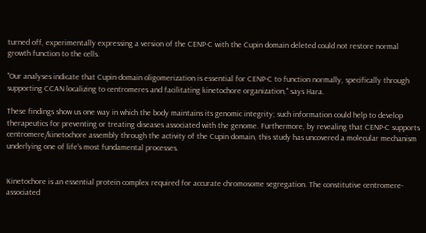turned off, experimentally expressing a version of the CENP-C with the Cupin domain deleted could not restore normal growth function to the cells.

"Our analyses indicate that Cupin domain oligomerization is essential for CENP-C to function normally, specifically through supporting CCAN localizing to centromeres and facilitating kinetochore organization," says Hara.

These findings show us one way in which the body maintains its genomic integrity; such information could help to develop therapeutics for preventing or treating diseases associated with the genome. Furthermore, by revealing that CENP-C supports centromere/kinetochore assembly through the activity of the Cupin domain, this study has uncovered a molecular mechanism underlying one of life's most fundamental processes.


Kinetochore is an essential protein complex required for accurate chromosome segregation. The constitutive centromere-associated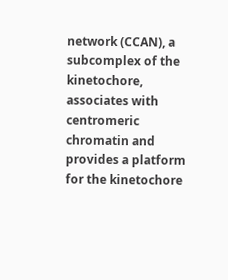network (CCAN), a subcomplex of the kinetochore, associates with centromeric chromatin and provides a platform for the kinetochore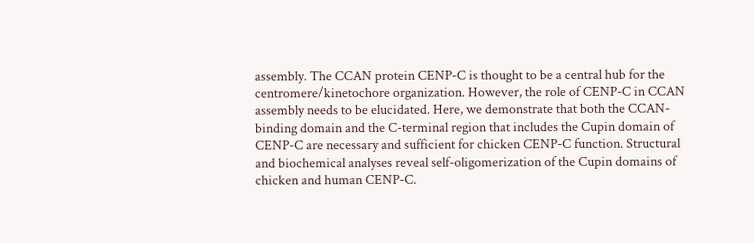assembly. The CCAN protein CENP-C is thought to be a central hub for the centromere/kinetochore organization. However, the role of CENP-C in CCAN assembly needs to be elucidated. Here, we demonstrate that both the CCAN-binding domain and the C-terminal region that includes the Cupin domain of CENP-C are necessary and sufficient for chicken CENP-C function. Structural and biochemical analyses reveal self-oligomerization of the Cupin domains of chicken and human CENP-C.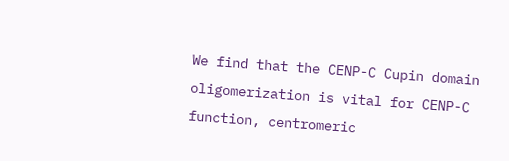We find that the CENP-C Cupin domain oligomerization is vital for CENP-C function, centromeric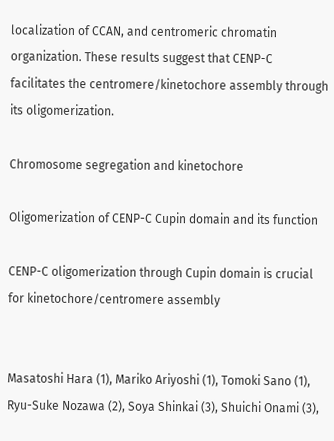localization of CCAN, and centromeric chromatin organization. These results suggest that CENP-C facilitates the centromere/kinetochore assembly through its oligomerization.

Chromosome segregation and kinetochore

Oligomerization of CENP-C Cupin domain and its function

CENP-C oligomerization through Cupin domain is crucial for kinetochore/centromere assembly


Masatoshi Hara (1), Mariko Ariyoshi (1), Tomoki Sano (1), Ryu-Suke Nozawa (2), Soya Shinkai (3), Shuichi Onami (3),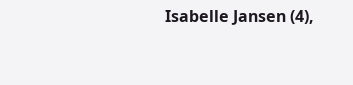Isabelle Jansen (4),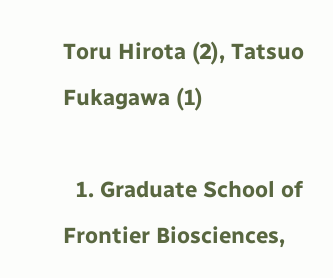Toru Hirota (2), Tatsuo Fukagawa (1)

  1. Graduate School of Frontier Biosciences,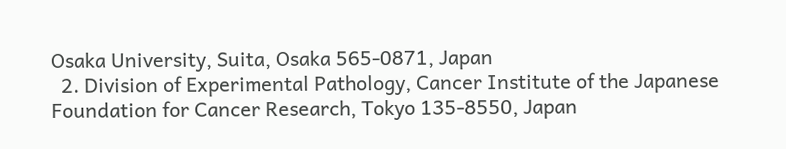Osaka University, Suita, Osaka 565-0871, Japan
  2. Division of Experimental Pathology, Cancer Institute of the Japanese Foundation for Cancer Research, Tokyo 135-8550, Japan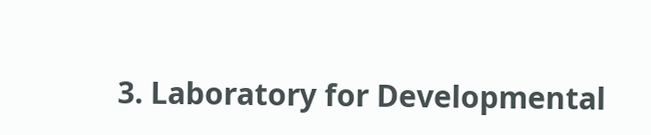3. Laboratory for Developmental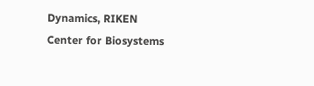Dynamics, RIKEN Center for Biosystems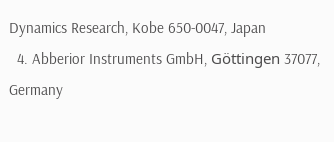Dynamics Research, Kobe 650-0047, Japan
  4. Abberior Instruments GmbH, Göttingen 37077, Germany